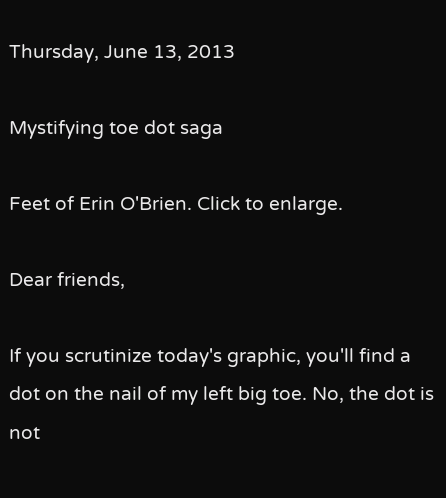Thursday, June 13, 2013

Mystifying toe dot saga

Feet of Erin O'Brien. Click to enlarge.

Dear friends,

If you scrutinize today's graphic, you'll find a dot on the nail of my left big toe. No, the dot is not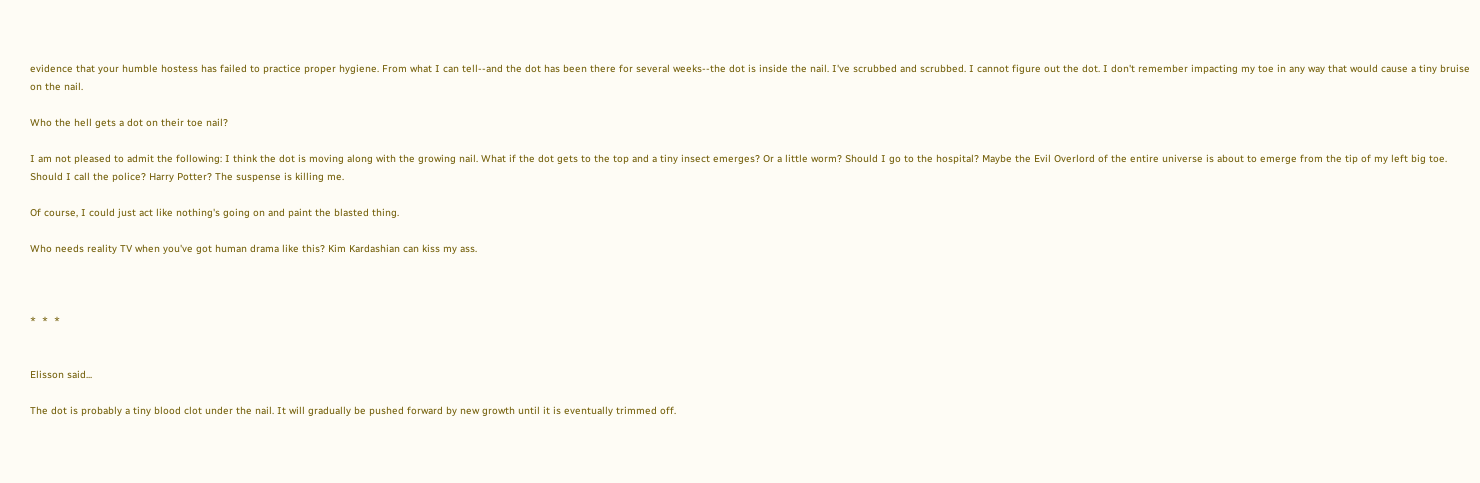evidence that your humble hostess has failed to practice proper hygiene. From what I can tell--and the dot has been there for several weeks--the dot is inside the nail. I've scrubbed and scrubbed. I cannot figure out the dot. I don't remember impacting my toe in any way that would cause a tiny bruise on the nail.

Who the hell gets a dot on their toe nail?

I am not pleased to admit the following: I think the dot is moving along with the growing nail. What if the dot gets to the top and a tiny insect emerges? Or a little worm? Should I go to the hospital? Maybe the Evil Overlord of the entire universe is about to emerge from the tip of my left big toe. Should I call the police? Harry Potter? The suspense is killing me.

Of course, I could just act like nothing's going on and paint the blasted thing.

Who needs reality TV when you've got human drama like this? Kim Kardashian can kiss my ass.



*  *  *


Elisson said...

The dot is probably a tiny blood clot under the nail. It will gradually be pushed forward by new growth until it is eventually trimmed off.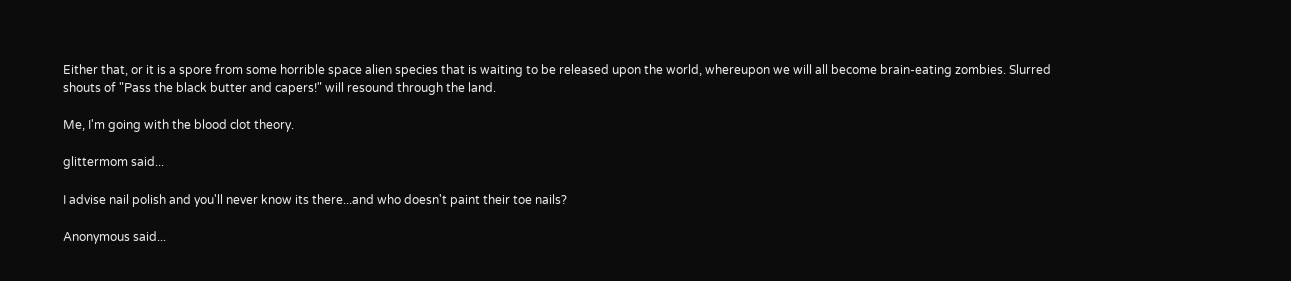Either that, or it is a spore from some horrible space alien species that is waiting to be released upon the world, whereupon we will all become brain-eating zombies. Slurred shouts of "Pass the black butter and capers!" will resound through the land.

Me, I'm going with the blood clot theory.

glittermom said...

I advise nail polish and you'll never know its there...and who doesn't paint their toe nails?

Anonymous said...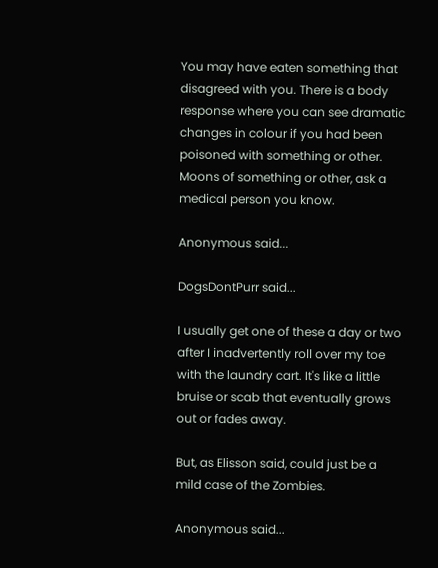You may have eaten something that disagreed with you. There is a body response where you can see dramatic changes in colour if you had been poisoned with something or other. Moons of something or other, ask a medical person you know.

Anonymous said...

DogsDontPurr said...

I usually get one of these a day or two after I inadvertently roll over my toe with the laundry cart. It's like a little bruise or scab that eventually grows out or fades away.

But, as Elisson said, could just be a mild case of the Zombies.

Anonymous said...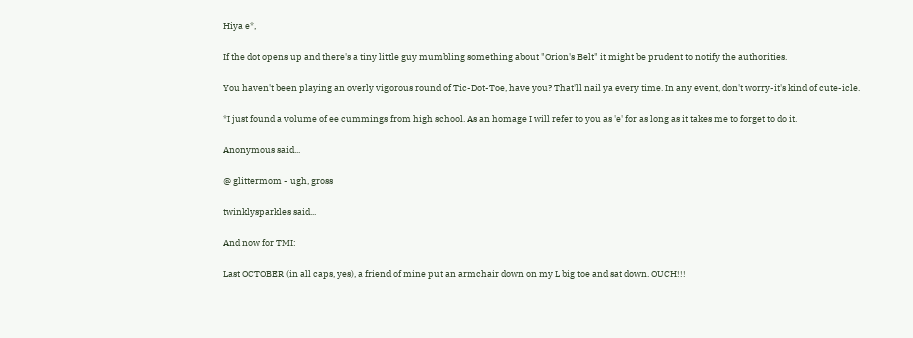Hiya e*,

If the dot opens up and there's a tiny little guy mumbling something about "Orion's Belt" it might be prudent to notify the authorities.

You haven't been playing an overly vigorous round of Tic-Dot-Toe, have you? That'll nail ya every time. In any event, don't worry-it's kind of cute-icle.

*I just found a volume of ee cummings from high school. As an homage I will refer to you as 'e' for as long as it takes me to forget to do it.

Anonymous said...

@ glittermom - ugh, gross

twinklysparkles said...

And now for TMI:

Last OCTOBER (in all caps, yes), a friend of mine put an armchair down on my L big toe and sat down. OUCH!!!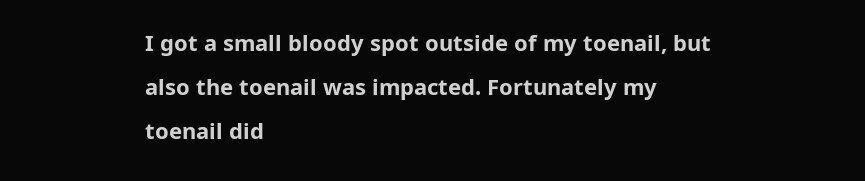I got a small bloody spot outside of my toenail, but also the toenail was impacted. Fortunately my toenail did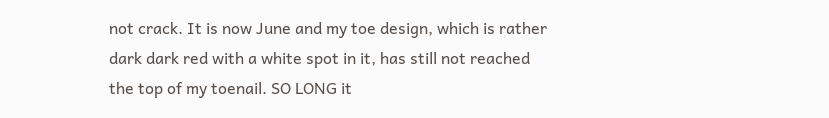not crack. It is now June and my toe design, which is rather dark dark red with a white spot in it, has still not reached the top of my toenail. SO LONG it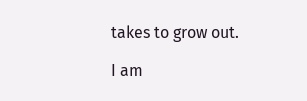takes to grow out.

I am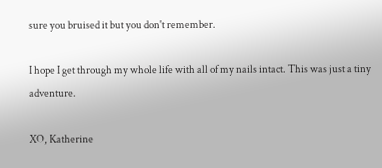sure you bruised it but you don't remember.

I hope I get through my whole life with all of my nails intact. This was just a tiny adventure.

XO, Katherine